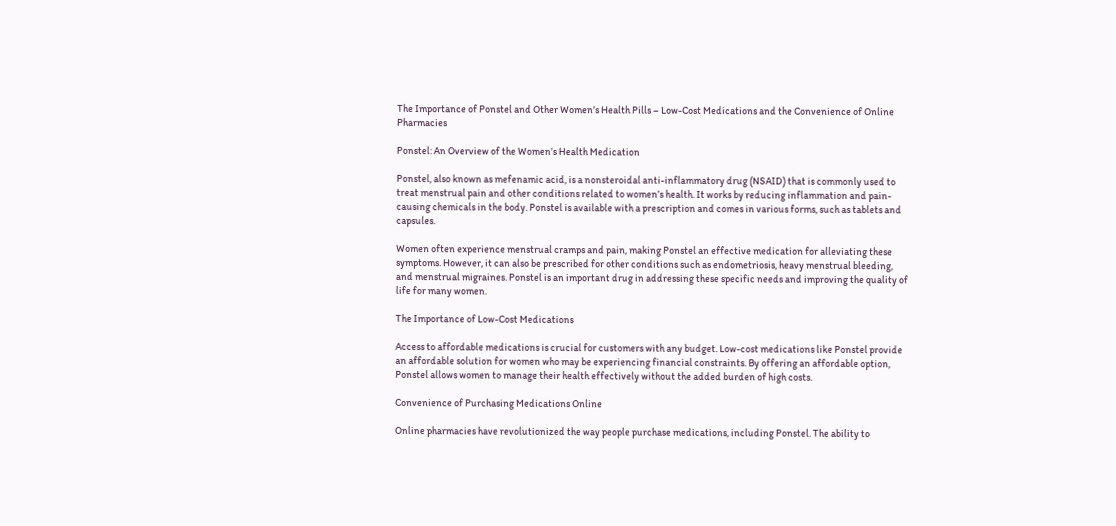The Importance of Ponstel and Other Women’s Health Pills – Low-Cost Medications and the Convenience of Online Pharmacies

Ponstel: An Overview of the Women’s Health Medication

Ponstel, also known as mefenamic acid, is a nonsteroidal anti-inflammatory drug (NSAID) that is commonly used to treat menstrual pain and other conditions related to women’s health. It works by reducing inflammation and pain-causing chemicals in the body. Ponstel is available with a prescription and comes in various forms, such as tablets and capsules.

Women often experience menstrual cramps and pain, making Ponstel an effective medication for alleviating these symptoms. However, it can also be prescribed for other conditions such as endometriosis, heavy menstrual bleeding, and menstrual migraines. Ponstel is an important drug in addressing these specific needs and improving the quality of life for many women.

The Importance of Low-Cost Medications

Access to affordable medications is crucial for customers with any budget. Low-cost medications like Ponstel provide an affordable solution for women who may be experiencing financial constraints. By offering an affordable option, Ponstel allows women to manage their health effectively without the added burden of high costs.

Convenience of Purchasing Medications Online

Online pharmacies have revolutionized the way people purchase medications, including Ponstel. The ability to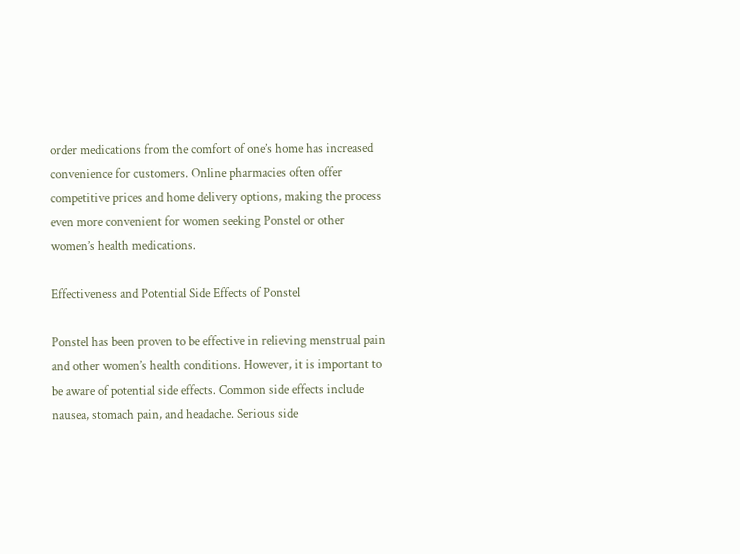order medications from the comfort of one’s home has increased convenience for customers. Online pharmacies often offer competitive prices and home delivery options, making the process even more convenient for women seeking Ponstel or other women’s health medications.

Effectiveness and Potential Side Effects of Ponstel

Ponstel has been proven to be effective in relieving menstrual pain and other women’s health conditions. However, it is important to be aware of potential side effects. Common side effects include nausea, stomach pain, and headache. Serious side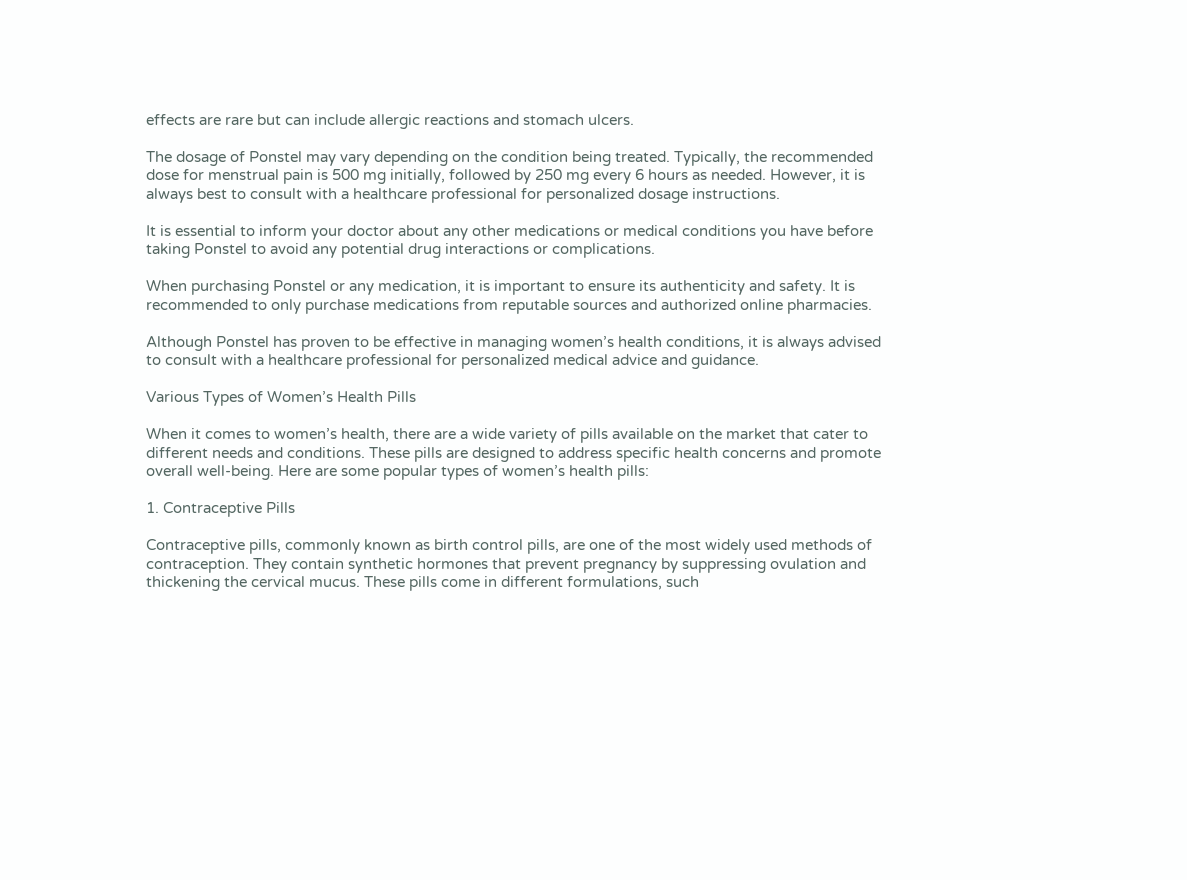effects are rare but can include allergic reactions and stomach ulcers.

The dosage of Ponstel may vary depending on the condition being treated. Typically, the recommended dose for menstrual pain is 500 mg initially, followed by 250 mg every 6 hours as needed. However, it is always best to consult with a healthcare professional for personalized dosage instructions.

It is essential to inform your doctor about any other medications or medical conditions you have before taking Ponstel to avoid any potential drug interactions or complications.

When purchasing Ponstel or any medication, it is important to ensure its authenticity and safety. It is recommended to only purchase medications from reputable sources and authorized online pharmacies.

Although Ponstel has proven to be effective in managing women’s health conditions, it is always advised to consult with a healthcare professional for personalized medical advice and guidance.

Various Types of Women’s Health Pills

When it comes to women’s health, there are a wide variety of pills available on the market that cater to different needs and conditions. These pills are designed to address specific health concerns and promote overall well-being. Here are some popular types of women’s health pills:

1. Contraceptive Pills

Contraceptive pills, commonly known as birth control pills, are one of the most widely used methods of contraception. They contain synthetic hormones that prevent pregnancy by suppressing ovulation and thickening the cervical mucus. These pills come in different formulations, such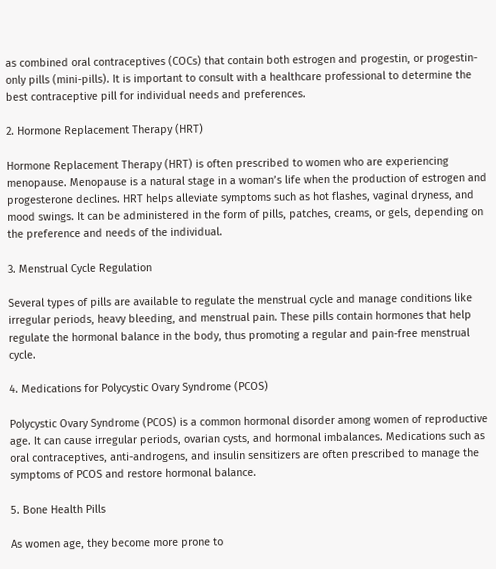as combined oral contraceptives (COCs) that contain both estrogen and progestin, or progestin-only pills (mini-pills). It is important to consult with a healthcare professional to determine the best contraceptive pill for individual needs and preferences.

2. Hormone Replacement Therapy (HRT)

Hormone Replacement Therapy (HRT) is often prescribed to women who are experiencing menopause. Menopause is a natural stage in a woman’s life when the production of estrogen and progesterone declines. HRT helps alleviate symptoms such as hot flashes, vaginal dryness, and mood swings. It can be administered in the form of pills, patches, creams, or gels, depending on the preference and needs of the individual.

3. Menstrual Cycle Regulation

Several types of pills are available to regulate the menstrual cycle and manage conditions like irregular periods, heavy bleeding, and menstrual pain. These pills contain hormones that help regulate the hormonal balance in the body, thus promoting a regular and pain-free menstrual cycle.

4. Medications for Polycystic Ovary Syndrome (PCOS)

Polycystic Ovary Syndrome (PCOS) is a common hormonal disorder among women of reproductive age. It can cause irregular periods, ovarian cysts, and hormonal imbalances. Medications such as oral contraceptives, anti-androgens, and insulin sensitizers are often prescribed to manage the symptoms of PCOS and restore hormonal balance.

5. Bone Health Pills

As women age, they become more prone to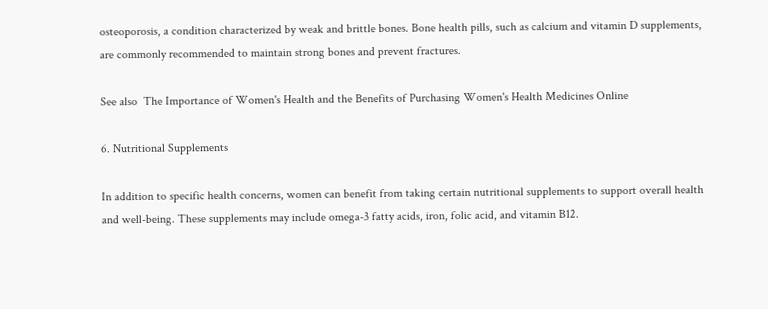osteoporosis, a condition characterized by weak and brittle bones. Bone health pills, such as calcium and vitamin D supplements, are commonly recommended to maintain strong bones and prevent fractures.

See also  The Importance of Women's Health and the Benefits of Purchasing Women's Health Medicines Online

6. Nutritional Supplements

In addition to specific health concerns, women can benefit from taking certain nutritional supplements to support overall health and well-being. These supplements may include omega-3 fatty acids, iron, folic acid, and vitamin B12.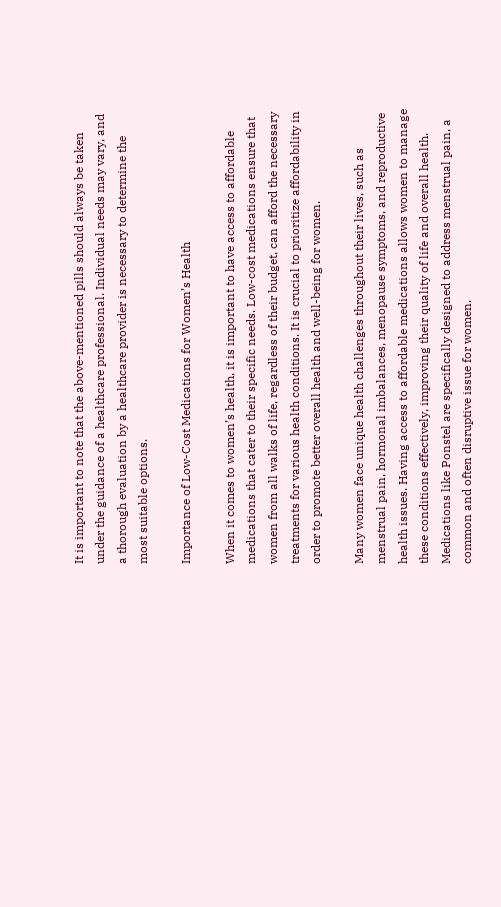It is important to note that the above-mentioned pills should always be taken under the guidance of a healthcare professional. Individual needs may vary, and a thorough evaluation by a healthcare provider is necessary to determine the most suitable options.

Importance of Low-Cost Medications for Women’s Health

When it comes to women’s health, it is important to have access to affordable medications that cater to their specific needs. Low-cost medications ensure that women from all walks of life, regardless of their budget, can afford the necessary treatments for various health conditions. It is crucial to prioritize affordability in order to promote better overall health and well-being for women.

Many women face unique health challenges throughout their lives, such as menstrual pain, hormonal imbalances, menopause symptoms, and reproductive health issues. Having access to affordable medications allows women to manage these conditions effectively, improving their quality of life and overall health. Medications like Ponstel are specifically designed to address menstrual pain, a common and often disruptive issue for women.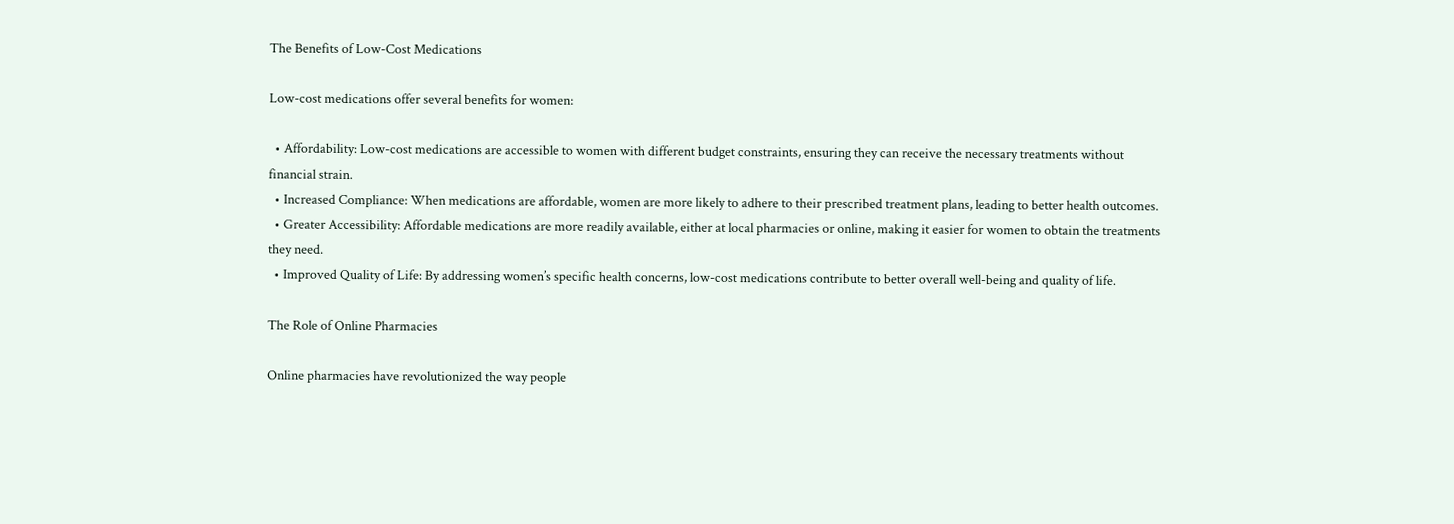The Benefits of Low-Cost Medications

Low-cost medications offer several benefits for women:

  • Affordability: Low-cost medications are accessible to women with different budget constraints, ensuring they can receive the necessary treatments without financial strain.
  • Increased Compliance: When medications are affordable, women are more likely to adhere to their prescribed treatment plans, leading to better health outcomes.
  • Greater Accessibility: Affordable medications are more readily available, either at local pharmacies or online, making it easier for women to obtain the treatments they need.
  • Improved Quality of Life: By addressing women’s specific health concerns, low-cost medications contribute to better overall well-being and quality of life.

The Role of Online Pharmacies

Online pharmacies have revolutionized the way people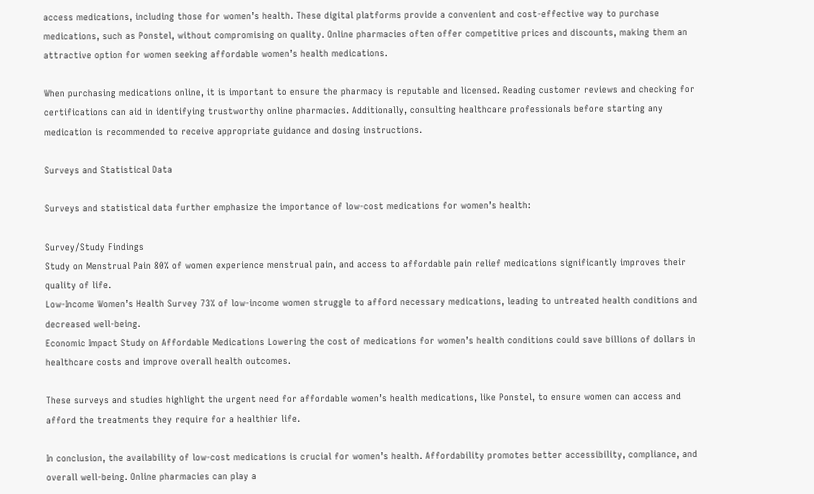access medications, including those for women’s health. These digital platforms provide a convenient and cost-effective way to purchase medications, such as Ponstel, without compromising on quality. Online pharmacies often offer competitive prices and discounts, making them an attractive option for women seeking affordable women’s health medications.

When purchasing medications online, it is important to ensure the pharmacy is reputable and licensed. Reading customer reviews and checking for certifications can aid in identifying trustworthy online pharmacies. Additionally, consulting healthcare professionals before starting any medication is recommended to receive appropriate guidance and dosing instructions.

Surveys and Statistical Data

Surveys and statistical data further emphasize the importance of low-cost medications for women’s health:

Survey/Study Findings
Study on Menstrual Pain 80% of women experience menstrual pain, and access to affordable pain relief medications significantly improves their quality of life.
Low-Income Women’s Health Survey 73% of low-income women struggle to afford necessary medications, leading to untreated health conditions and decreased well-being.
Economic Impact Study on Affordable Medications Lowering the cost of medications for women’s health conditions could save billions of dollars in healthcare costs and improve overall health outcomes.

These surveys and studies highlight the urgent need for affordable women’s health medications, like Ponstel, to ensure women can access and afford the treatments they require for a healthier life.

In conclusion, the availability of low-cost medications is crucial for women’s health. Affordability promotes better accessibility, compliance, and overall well-being. Online pharmacies can play a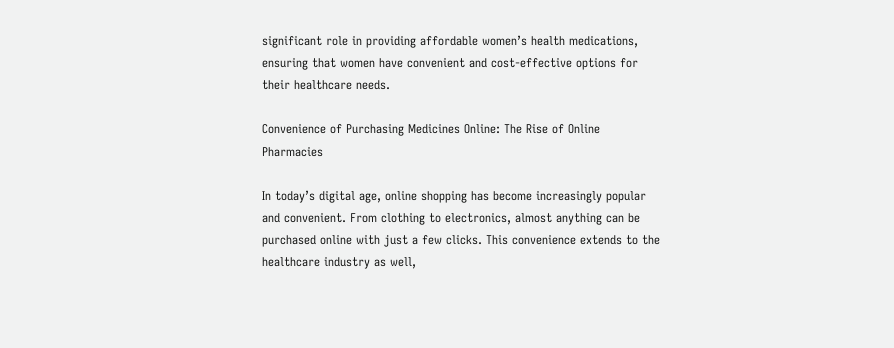significant role in providing affordable women’s health medications, ensuring that women have convenient and cost-effective options for their healthcare needs.

Convenience of Purchasing Medicines Online: The Rise of Online Pharmacies

In today’s digital age, online shopping has become increasingly popular and convenient. From clothing to electronics, almost anything can be purchased online with just a few clicks. This convenience extends to the healthcare industry as well,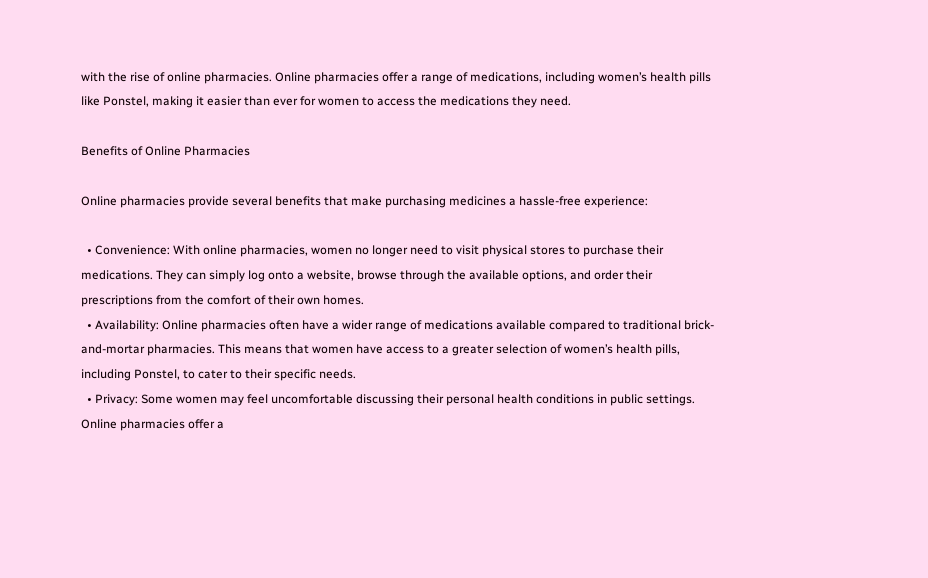with the rise of online pharmacies. Online pharmacies offer a range of medications, including women’s health pills like Ponstel, making it easier than ever for women to access the medications they need.

Benefits of Online Pharmacies

Online pharmacies provide several benefits that make purchasing medicines a hassle-free experience:

  • Convenience: With online pharmacies, women no longer need to visit physical stores to purchase their medications. They can simply log onto a website, browse through the available options, and order their prescriptions from the comfort of their own homes.
  • Availability: Online pharmacies often have a wider range of medications available compared to traditional brick-and-mortar pharmacies. This means that women have access to a greater selection of women’s health pills, including Ponstel, to cater to their specific needs.
  • Privacy: Some women may feel uncomfortable discussing their personal health conditions in public settings. Online pharmacies offer a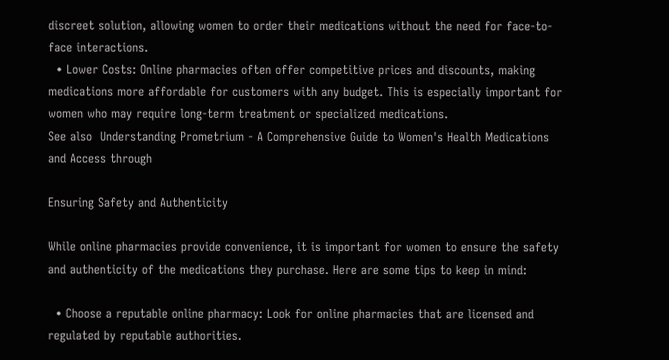discreet solution, allowing women to order their medications without the need for face-to-face interactions.
  • Lower Costs: Online pharmacies often offer competitive prices and discounts, making medications more affordable for customers with any budget. This is especially important for women who may require long-term treatment or specialized medications.
See also  Understanding Prometrium - A Comprehensive Guide to Women's Health Medications and Access through

Ensuring Safety and Authenticity

While online pharmacies provide convenience, it is important for women to ensure the safety and authenticity of the medications they purchase. Here are some tips to keep in mind:

  • Choose a reputable online pharmacy: Look for online pharmacies that are licensed and regulated by reputable authorities.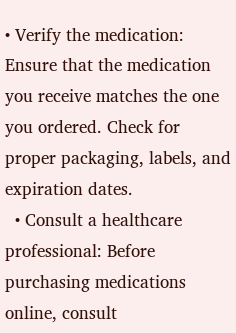• Verify the medication: Ensure that the medication you receive matches the one you ordered. Check for proper packaging, labels, and expiration dates.
  • Consult a healthcare professional: Before purchasing medications online, consult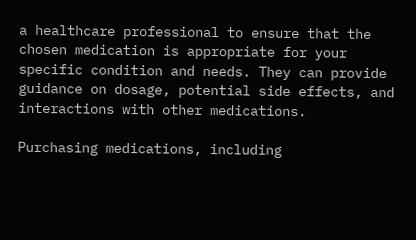a healthcare professional to ensure that the chosen medication is appropriate for your specific condition and needs. They can provide guidance on dosage, potential side effects, and interactions with other medications.

Purchasing medications, including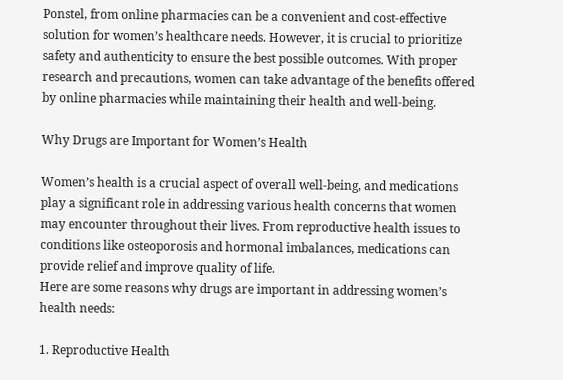Ponstel, from online pharmacies can be a convenient and cost-effective solution for women’s healthcare needs. However, it is crucial to prioritize safety and authenticity to ensure the best possible outcomes. With proper research and precautions, women can take advantage of the benefits offered by online pharmacies while maintaining their health and well-being.

Why Drugs are Important for Women’s Health

Women’s health is a crucial aspect of overall well-being, and medications play a significant role in addressing various health concerns that women may encounter throughout their lives. From reproductive health issues to conditions like osteoporosis and hormonal imbalances, medications can provide relief and improve quality of life.
Here are some reasons why drugs are important in addressing women’s health needs:

1. Reproductive Health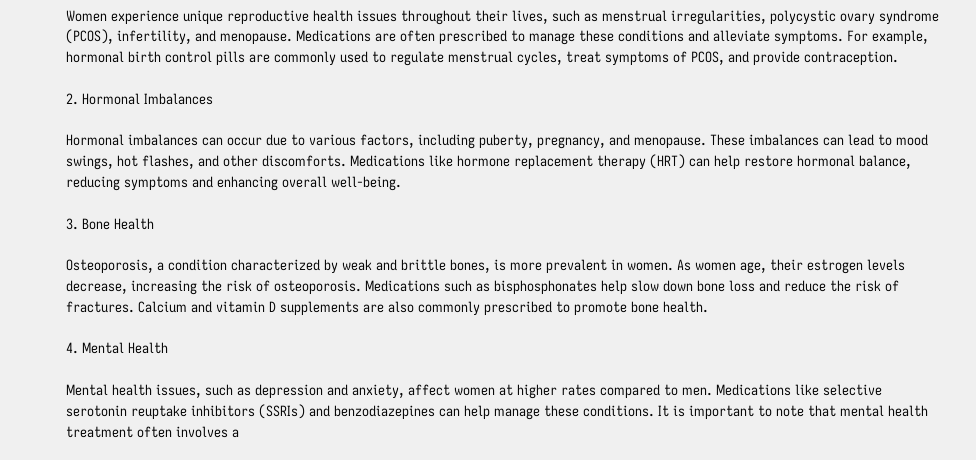Women experience unique reproductive health issues throughout their lives, such as menstrual irregularities, polycystic ovary syndrome (PCOS), infertility, and menopause. Medications are often prescribed to manage these conditions and alleviate symptoms. For example, hormonal birth control pills are commonly used to regulate menstrual cycles, treat symptoms of PCOS, and provide contraception.

2. Hormonal Imbalances

Hormonal imbalances can occur due to various factors, including puberty, pregnancy, and menopause. These imbalances can lead to mood swings, hot flashes, and other discomforts. Medications like hormone replacement therapy (HRT) can help restore hormonal balance, reducing symptoms and enhancing overall well-being.

3. Bone Health

Osteoporosis, a condition characterized by weak and brittle bones, is more prevalent in women. As women age, their estrogen levels decrease, increasing the risk of osteoporosis. Medications such as bisphosphonates help slow down bone loss and reduce the risk of fractures. Calcium and vitamin D supplements are also commonly prescribed to promote bone health.

4. Mental Health

Mental health issues, such as depression and anxiety, affect women at higher rates compared to men. Medications like selective serotonin reuptake inhibitors (SSRIs) and benzodiazepines can help manage these conditions. It is important to note that mental health treatment often involves a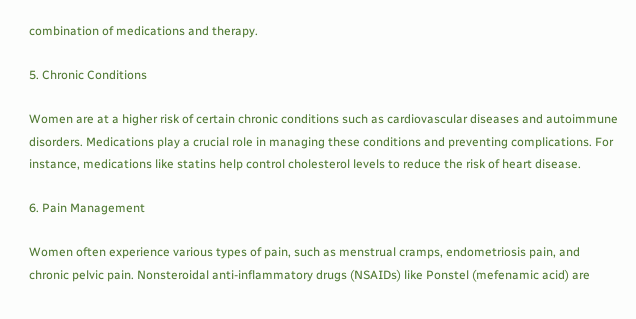combination of medications and therapy.

5. Chronic Conditions

Women are at a higher risk of certain chronic conditions such as cardiovascular diseases and autoimmune disorders. Medications play a crucial role in managing these conditions and preventing complications. For instance, medications like statins help control cholesterol levels to reduce the risk of heart disease.

6. Pain Management

Women often experience various types of pain, such as menstrual cramps, endometriosis pain, and chronic pelvic pain. Nonsteroidal anti-inflammatory drugs (NSAIDs) like Ponstel (mefenamic acid) are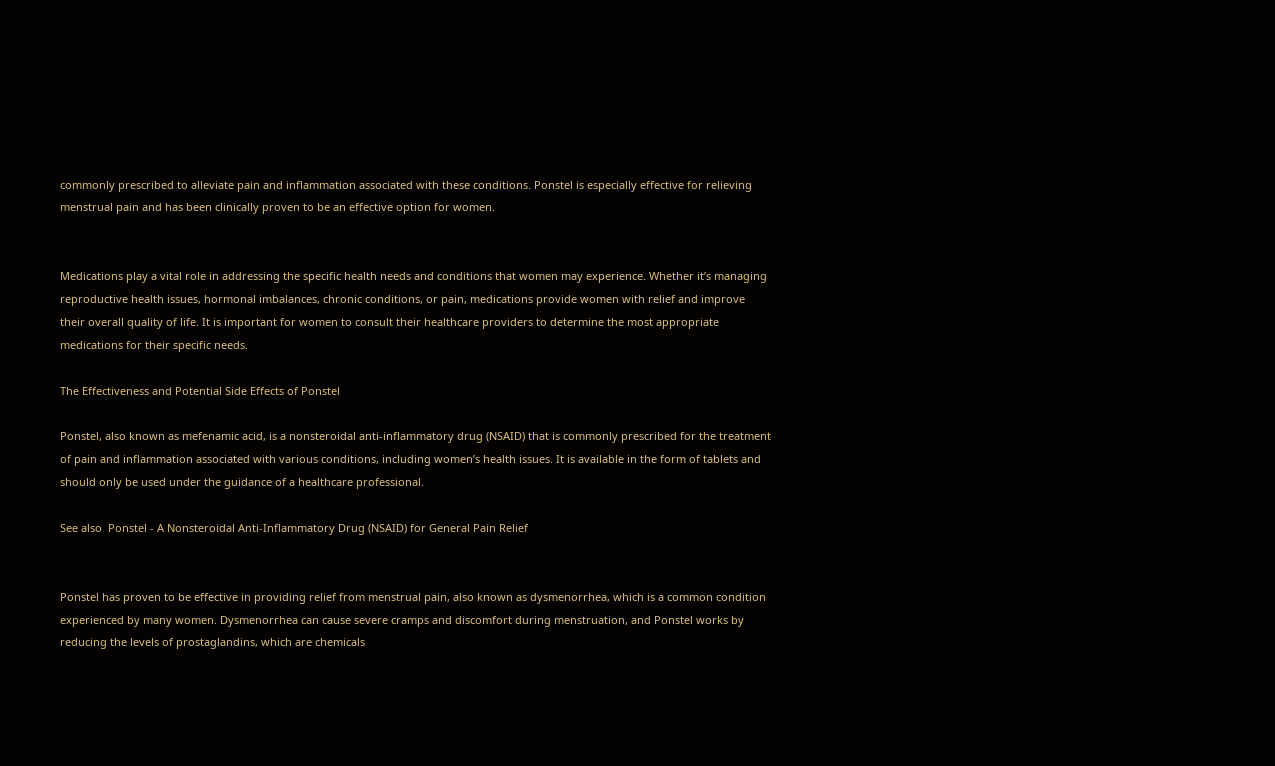commonly prescribed to alleviate pain and inflammation associated with these conditions. Ponstel is especially effective for relieving menstrual pain and has been clinically proven to be an effective option for women.


Medications play a vital role in addressing the specific health needs and conditions that women may experience. Whether it’s managing reproductive health issues, hormonal imbalances, chronic conditions, or pain, medications provide women with relief and improve their overall quality of life. It is important for women to consult their healthcare providers to determine the most appropriate medications for their specific needs.

The Effectiveness and Potential Side Effects of Ponstel

Ponstel, also known as mefenamic acid, is a nonsteroidal anti-inflammatory drug (NSAID) that is commonly prescribed for the treatment of pain and inflammation associated with various conditions, including women’s health issues. It is available in the form of tablets and should only be used under the guidance of a healthcare professional.

See also  Ponstel - A Nonsteroidal Anti-Inflammatory Drug (NSAID) for General Pain Relief


Ponstel has proven to be effective in providing relief from menstrual pain, also known as dysmenorrhea, which is a common condition experienced by many women. Dysmenorrhea can cause severe cramps and discomfort during menstruation, and Ponstel works by reducing the levels of prostaglandins, which are chemicals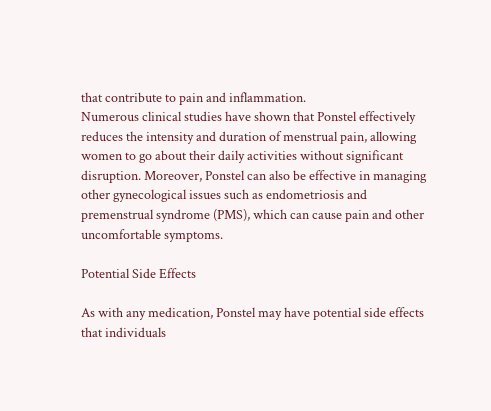that contribute to pain and inflammation.
Numerous clinical studies have shown that Ponstel effectively reduces the intensity and duration of menstrual pain, allowing women to go about their daily activities without significant disruption. Moreover, Ponstel can also be effective in managing other gynecological issues such as endometriosis and premenstrual syndrome (PMS), which can cause pain and other uncomfortable symptoms.

Potential Side Effects

As with any medication, Ponstel may have potential side effects that individuals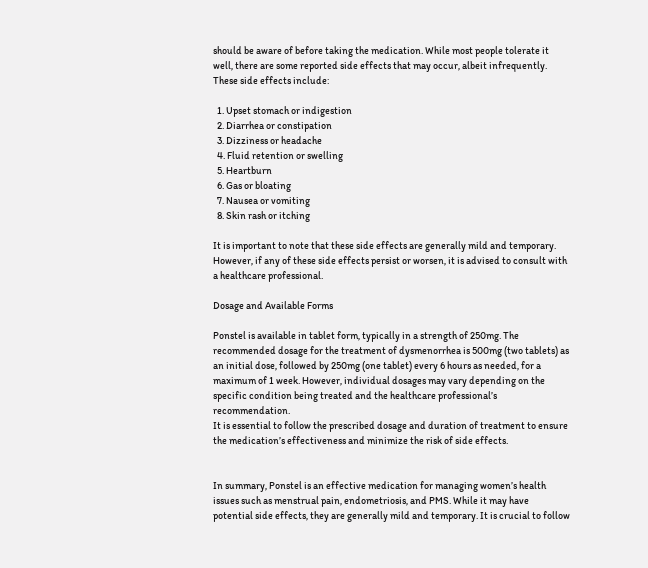should be aware of before taking the medication. While most people tolerate it well, there are some reported side effects that may occur, albeit infrequently. These side effects include:

  1. Upset stomach or indigestion
  2. Diarrhea or constipation
  3. Dizziness or headache
  4. Fluid retention or swelling
  5. Heartburn
  6. Gas or bloating
  7. Nausea or vomiting
  8. Skin rash or itching

It is important to note that these side effects are generally mild and temporary. However, if any of these side effects persist or worsen, it is advised to consult with a healthcare professional.

Dosage and Available Forms

Ponstel is available in tablet form, typically in a strength of 250mg. The recommended dosage for the treatment of dysmenorrhea is 500mg (two tablets) as an initial dose, followed by 250mg (one tablet) every 6 hours as needed, for a maximum of 1 week. However, individual dosages may vary depending on the specific condition being treated and the healthcare professional’s recommendation.
It is essential to follow the prescribed dosage and duration of treatment to ensure the medication’s effectiveness and minimize the risk of side effects.


In summary, Ponstel is an effective medication for managing women’s health issues such as menstrual pain, endometriosis, and PMS. While it may have potential side effects, they are generally mild and temporary. It is crucial to follow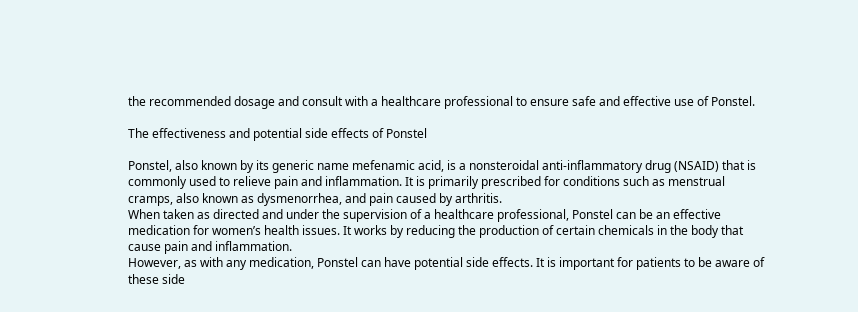the recommended dosage and consult with a healthcare professional to ensure safe and effective use of Ponstel.

The effectiveness and potential side effects of Ponstel

Ponstel, also known by its generic name mefenamic acid, is a nonsteroidal anti-inflammatory drug (NSAID) that is commonly used to relieve pain and inflammation. It is primarily prescribed for conditions such as menstrual cramps, also known as dysmenorrhea, and pain caused by arthritis.
When taken as directed and under the supervision of a healthcare professional, Ponstel can be an effective medication for women’s health issues. It works by reducing the production of certain chemicals in the body that cause pain and inflammation.
However, as with any medication, Ponstel can have potential side effects. It is important for patients to be aware of these side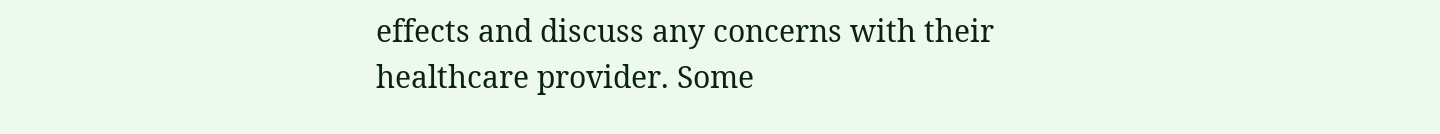effects and discuss any concerns with their healthcare provider. Some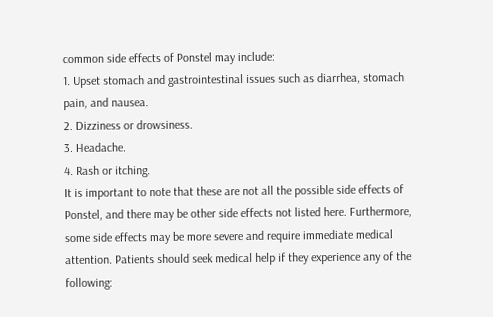common side effects of Ponstel may include:
1. Upset stomach and gastrointestinal issues such as diarrhea, stomach pain, and nausea.
2. Dizziness or drowsiness.
3. Headache.
4. Rash or itching.
It is important to note that these are not all the possible side effects of Ponstel, and there may be other side effects not listed here. Furthermore, some side effects may be more severe and require immediate medical attention. Patients should seek medical help if they experience any of the following: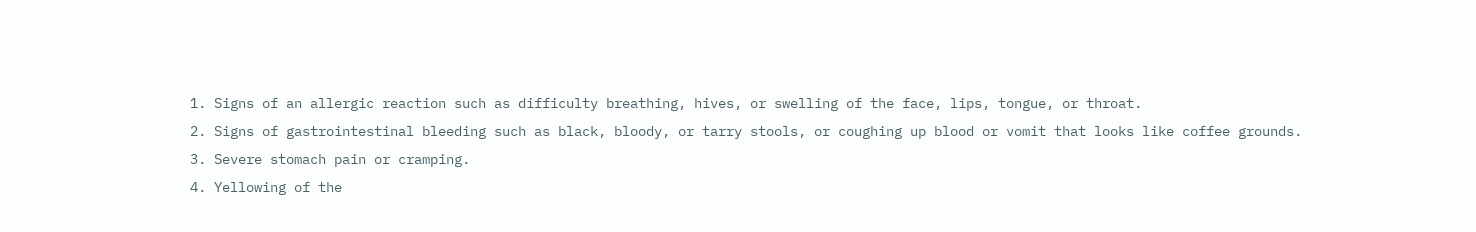1. Signs of an allergic reaction such as difficulty breathing, hives, or swelling of the face, lips, tongue, or throat.
2. Signs of gastrointestinal bleeding such as black, bloody, or tarry stools, or coughing up blood or vomit that looks like coffee grounds.
3. Severe stomach pain or cramping.
4. Yellowing of the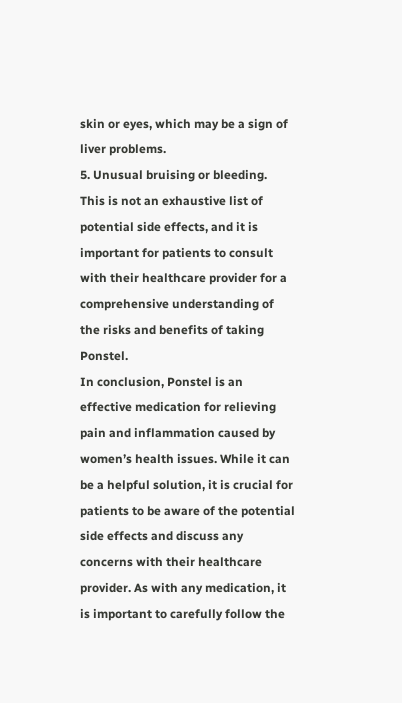skin or eyes, which may be a sign of liver problems.
5. Unusual bruising or bleeding.
This is not an exhaustive list of potential side effects, and it is important for patients to consult with their healthcare provider for a comprehensive understanding of the risks and benefits of taking Ponstel.
In conclusion, Ponstel is an effective medication for relieving pain and inflammation caused by women’s health issues. While it can be a helpful solution, it is crucial for patients to be aware of the potential side effects and discuss any concerns with their healthcare provider. As with any medication, it is important to carefully follow the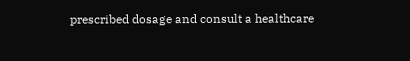prescribed dosage and consult a healthcare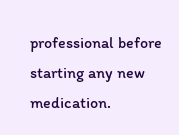professional before starting any new medication.